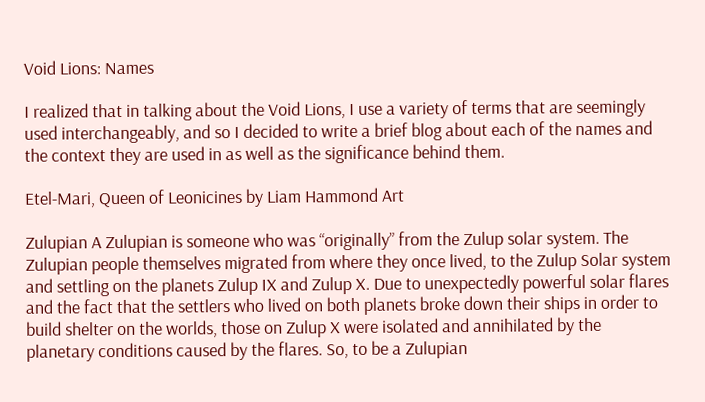Void Lions: Names

I realized that in talking about the Void Lions, I use a variety of terms that are seemingly used interchangeably, and so I decided to write a brief blog about each of the names and the context they are used in as well as the significance behind them.

Etel-Mari, Queen of Leonicines by Liam Hammond Art

Zulupian A Zulupian is someone who was “originally” from the Zulup solar system. The Zulupian people themselves migrated from where they once lived, to the Zulup Solar system and settling on the planets Zulup IX and Zulup X. Due to unexpectedly powerful solar flares and the fact that the settlers who lived on both planets broke down their ships in order to build shelter on the worlds, those on Zulup X were isolated and annihilated by the planetary conditions caused by the flares. So, to be a Zulupian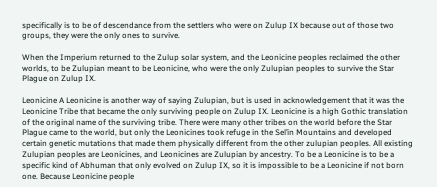specifically is to be of descendance from the settlers who were on Zulup IX because out of those two groups, they were the only ones to survive.

When the Imperium returned to the Zulup solar system, and the Leonicine peoples reclaimed the other worlds, to be Zulupian meant to be Leonicine, who were the only Zulupian peoples to survive the Star Plague on Zulup IX.

Leonicine A Leonicine is another way of saying Zulupian, but is used in acknowledgement that it was the Leonicine Tribe that became the only surviving people on Zulup IX. Leonicine is a high Gothic translation of the original name of the surviving tribe. There were many other tribes on the world before the Star Plague came to the world, but only the Leonicines took refuge in the Sel’in Mountains and developed certain genetic mutations that made them physically different from the other zulupian peoples. All existing Zulupian peoples are Leonicines, and Leonicines are Zulupian by ancestry. To be a Leonicine is to be a specific kind of Abhuman that only evolved on Zulup IX, so it is impossible to be a Leonicine if not born one. Because Leonicine people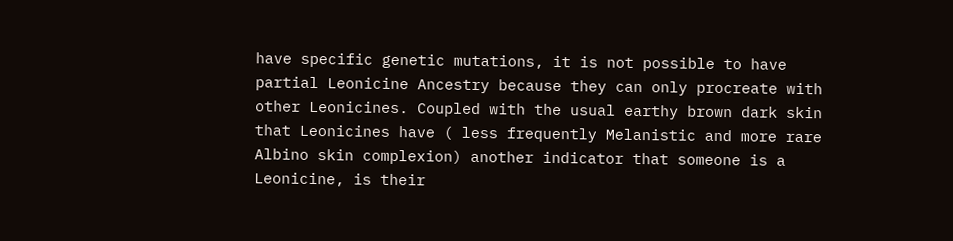have specific genetic mutations, it is not possible to have partial Leonicine Ancestry because they can only procreate with other Leonicines. Coupled with the usual earthy brown dark skin that Leonicines have ( less frequently Melanistic and more rare Albino skin complexion) another indicator that someone is a Leonicine, is their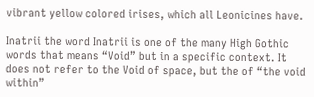vibrant yellow colored irises, which all Leonicines have.

Inatrii the word Inatrii is one of the many High Gothic words that means “Void” but in a specific context. It does not refer to the Void of space, but the of “the void within”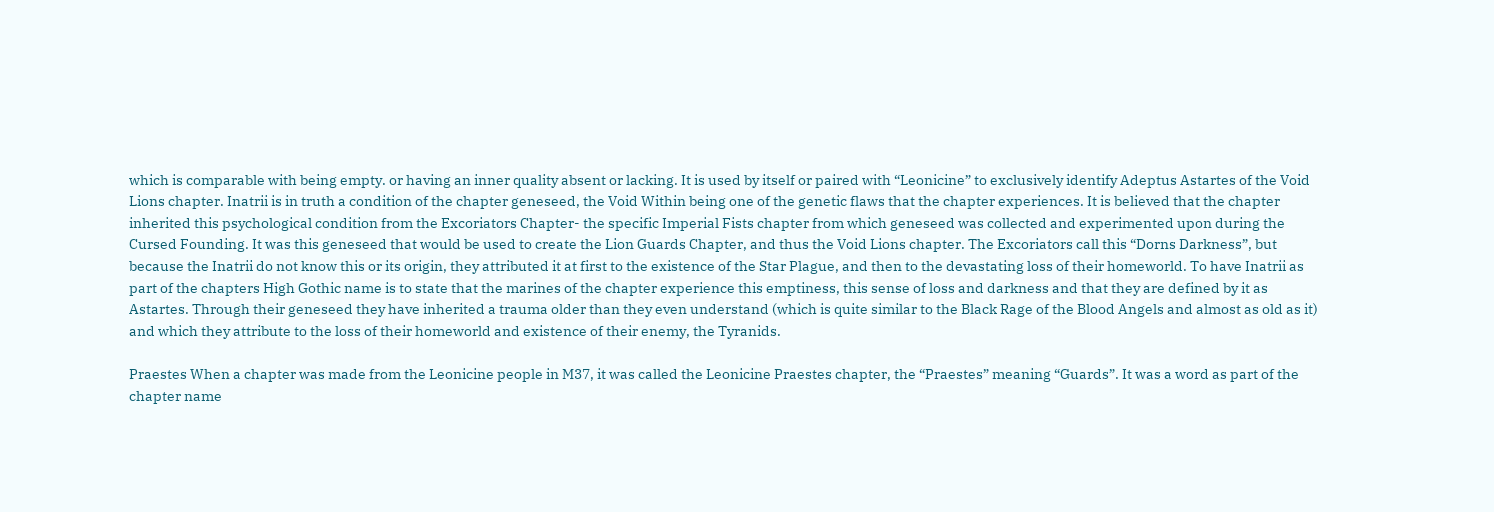which is comparable with being empty. or having an inner quality absent or lacking. It is used by itself or paired with “Leonicine” to exclusively identify Adeptus Astartes of the Void Lions chapter. Inatrii is in truth a condition of the chapter geneseed, the Void Within being one of the genetic flaws that the chapter experiences. It is believed that the chapter inherited this psychological condition from the Excoriators Chapter- the specific Imperial Fists chapter from which geneseed was collected and experimented upon during the Cursed Founding. It was this geneseed that would be used to create the Lion Guards Chapter, and thus the Void Lions chapter. The Excoriators call this “Dorns Darkness”, but because the Inatrii do not know this or its origin, they attributed it at first to the existence of the Star Plague, and then to the devastating loss of their homeworld. To have Inatrii as part of the chapters High Gothic name is to state that the marines of the chapter experience this emptiness, this sense of loss and darkness and that they are defined by it as Astartes. Through their geneseed they have inherited a trauma older than they even understand (which is quite similar to the Black Rage of the Blood Angels and almost as old as it) and which they attribute to the loss of their homeworld and existence of their enemy, the Tyranids.

Praestes When a chapter was made from the Leonicine people in M37, it was called the Leonicine Praestes chapter, the “Praestes” meaning “Guards”. It was a word as part of the chapter name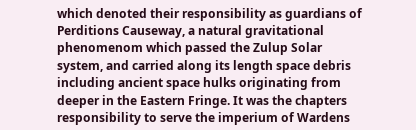which denoted their responsibility as guardians of Perditions Causeway, a natural gravitational phenomenom which passed the Zulup Solar system, and carried along its length space debris including ancient space hulks originating from deeper in the Eastern Fringe. It was the chapters responsibility to serve the imperium of Wardens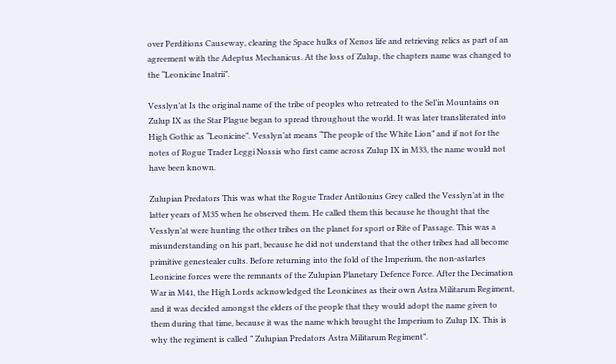over Perditions Causeway, clearing the Space hulks of Xenos life and retrieving relics as part of an agreement with the Adeptus Mechanicus. At the loss of Zulup, the chapters name was changed to the “Leonicine Inatrii”.

Vesslyn’at Is the original name of the tribe of peoples who retreated to the Sel’in Mountains on Zulup IX as the Star Plague began to spread throughout the world. It was later transliterated into High Gothic as “Leonicine”. Vesslyn’at means “The people of the White Lion” and if not for the notes of Rogue Trader Leggi Nossis who first came across Zulup IX in M33, the name would not have been known.

Zulupian Predators This was what the Rogue Trader Antilonius Grey called the Vesslyn’at in the latter years of M35 when he observed them. He called them this because he thought that the Vesslyn’at were hunting the other tribes on the planet for sport or Rite of Passage. This was a misunderstanding on his part, because he did not understand that the other tribes had all become primitive genestealer cults. Before returning into the fold of the Imperium, the non-astartes Leonicine forces were the remnants of the Zulupian Planetary Defence Force. After the Decimation War in M41, the High Lords acknowledged the Leonicines as their own Astra Militarum Regiment, and it was decided amongst the elders of the people that they would adopt the name given to them during that time, because it was the name which brought the Imperium to Zulup IX. This is why the regiment is called ” Zulupian Predators Astra Militarum Regiment”.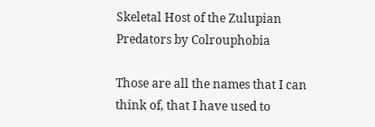Skeletal Host of the Zulupian Predators by Colrouphobia

Those are all the names that I can think of, that I have used to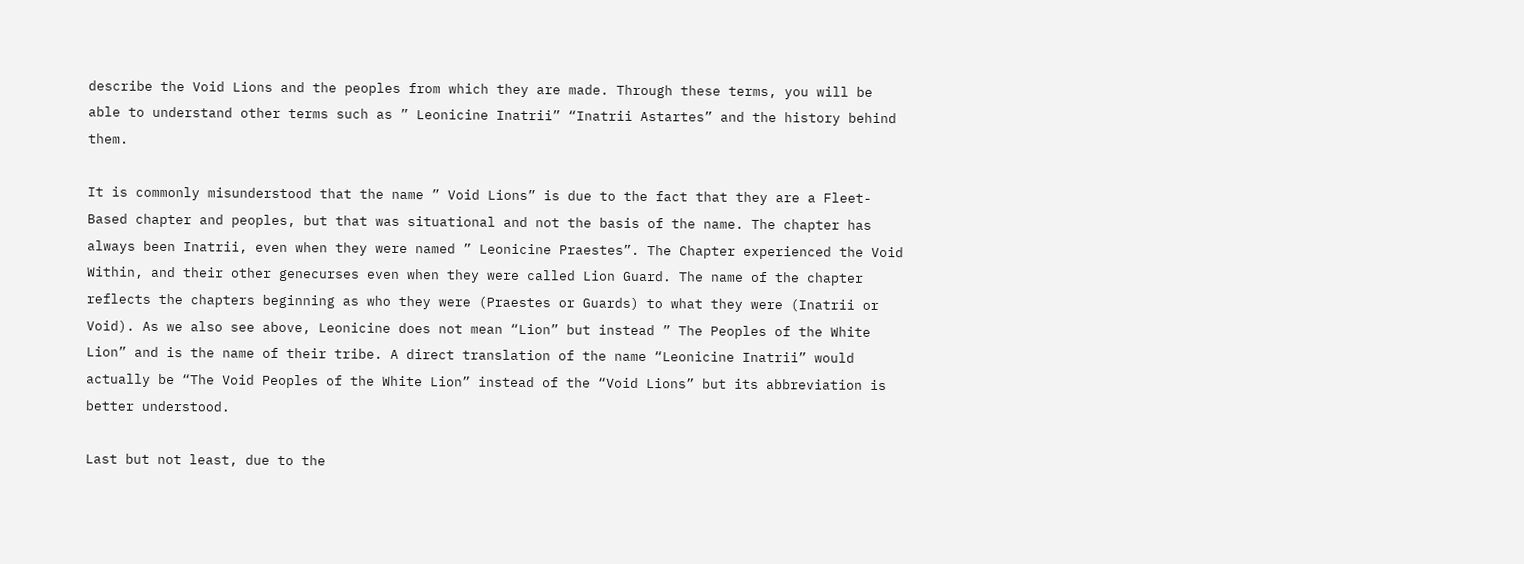describe the Void Lions and the peoples from which they are made. Through these terms, you will be able to understand other terms such as ” Leonicine Inatrii” “Inatrii Astartes” and the history behind them.

It is commonly misunderstood that the name ” Void Lions” is due to the fact that they are a Fleet-Based chapter and peoples, but that was situational and not the basis of the name. The chapter has always been Inatrii, even when they were named ” Leonicine Praestes”. The Chapter experienced the Void Within, and their other genecurses even when they were called Lion Guard. The name of the chapter reflects the chapters beginning as who they were (Praestes or Guards) to what they were (Inatrii or Void). As we also see above, Leonicine does not mean “Lion” but instead ” The Peoples of the White Lion” and is the name of their tribe. A direct translation of the name “Leonicine Inatrii” would actually be “The Void Peoples of the White Lion” instead of the “Void Lions” but its abbreviation is better understood.

Last but not least, due to the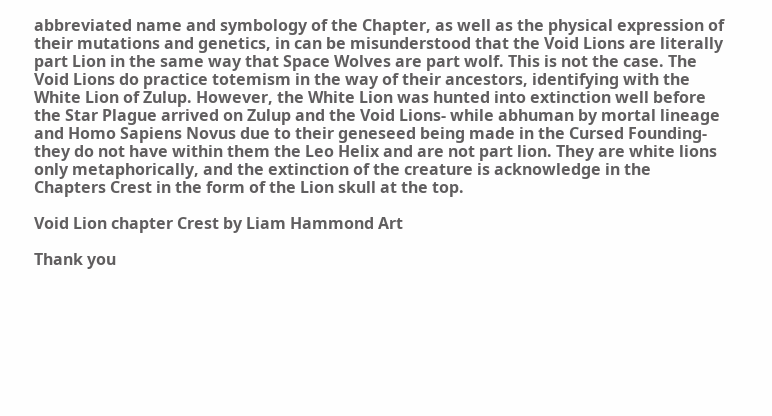abbreviated name and symbology of the Chapter, as well as the physical expression of their mutations and genetics, in can be misunderstood that the Void Lions are literally part Lion in the same way that Space Wolves are part wolf. This is not the case. The Void Lions do practice totemism in the way of their ancestors, identifying with the White Lion of Zulup. However, the White Lion was hunted into extinction well before the Star Plague arrived on Zulup and the Void Lions- while abhuman by mortal lineage and Homo Sapiens Novus due to their geneseed being made in the Cursed Founding- they do not have within them the Leo Helix and are not part lion. They are white lions only metaphorically, and the extinction of the creature is acknowledge in the Chapters Crest in the form of the Lion skull at the top.

Void Lion chapter Crest by Liam Hammond Art

Thank you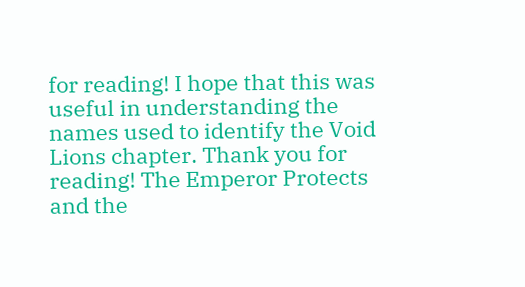for reading! I hope that this was useful in understanding the names used to identify the Void Lions chapter. Thank you for reading! The Emperor Protects and the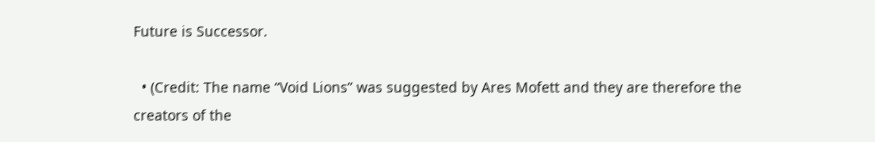Future is Successor.

  • (Credit: The name “Void Lions” was suggested by Ares Mofett and they are therefore the creators of the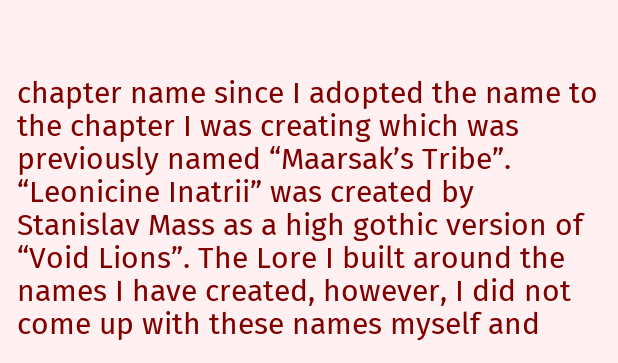chapter name since I adopted the name to the chapter I was creating which was previously named “Maarsak’s Tribe”. “Leonicine Inatrii” was created by Stanislav Mass as a high gothic version of “Void Lions”. The Lore I built around the names I have created, however, I did not come up with these names myself and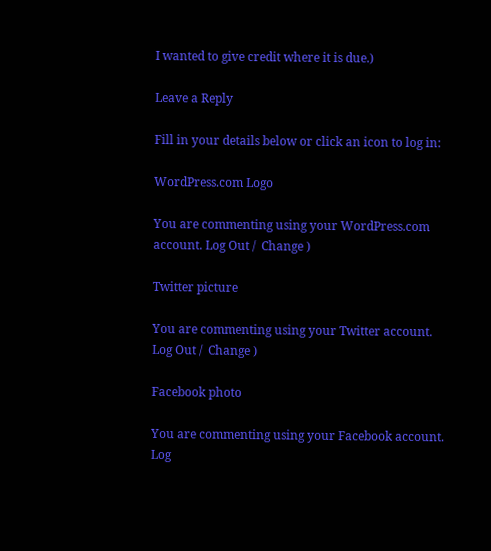I wanted to give credit where it is due.)

Leave a Reply

Fill in your details below or click an icon to log in:

WordPress.com Logo

You are commenting using your WordPress.com account. Log Out /  Change )

Twitter picture

You are commenting using your Twitter account. Log Out /  Change )

Facebook photo

You are commenting using your Facebook account. Log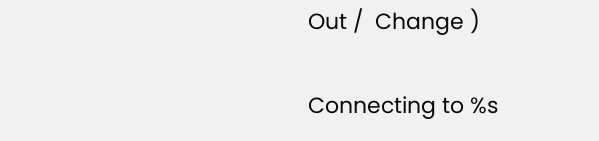Out /  Change )

Connecting to %s